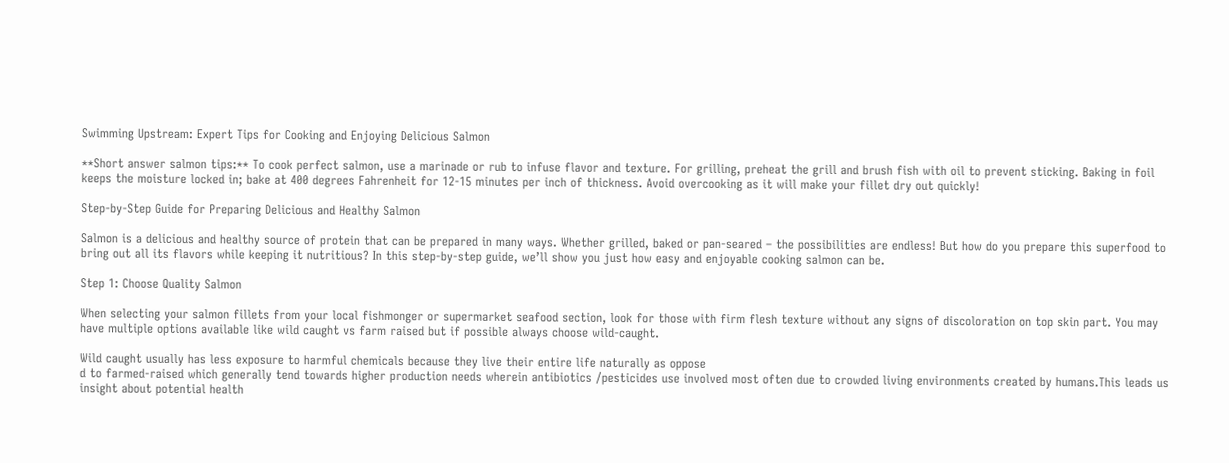Swimming Upstream: Expert Tips for Cooking and Enjoying Delicious Salmon

**Short answer salmon tips:** To cook perfect salmon, use a marinade or rub to infuse flavor and texture. For grilling, preheat the grill and brush fish with oil to prevent sticking. Baking in foil keeps the moisture locked in; bake at 400 degrees Fahrenheit for 12-15 minutes per inch of thickness. Avoid overcooking as it will make your fillet dry out quickly!

Step-by-Step Guide for Preparing Delicious and Healthy Salmon

Salmon is a delicious and healthy source of protein that can be prepared in many ways. Whether grilled, baked or pan-seared – the possibilities are endless! But how do you prepare this superfood to bring out all its flavors while keeping it nutritious? In this step-by-step guide, we’ll show you just how easy and enjoyable cooking salmon can be.

Step 1: Choose Quality Salmon

When selecting your salmon fillets from your local fishmonger or supermarket seafood section, look for those with firm flesh texture without any signs of discoloration on top skin part. You may have multiple options available like wild caught vs farm raised but if possible always choose wild-caught.

Wild caught usually has less exposure to harmful chemicals because they live their entire life naturally as oppose
d to farmed-raised which generally tend towards higher production needs wherein antibiotics /pesticides use involved most often due to crowded living environments created by humans.This leads us insight about potential health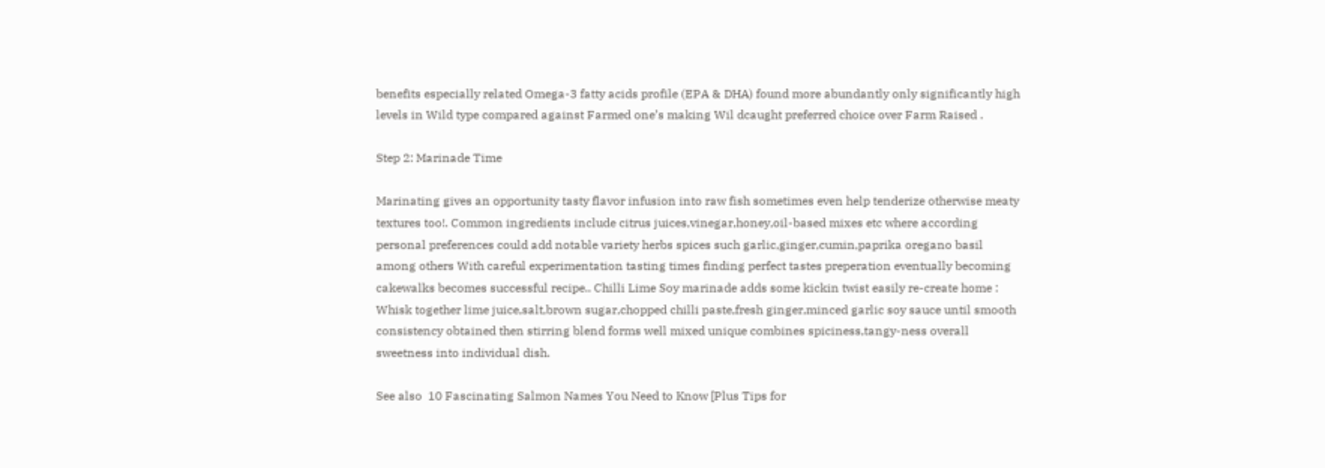benefits especially related Omega-3 fatty acids profile (EPA & DHA) found more abundantly only significantly high levels in Wild type compared against Farmed one’s making Wil dcaught preferred choice over Farm Raised .

Step 2: Marinade Time

Marinating gives an opportunity tasty flavor infusion into raw fish sometimes even help tenderize otherwise meaty textures too!. Common ingredients include citrus juices,vinegar,honey,oil-based mixes etc where according personal preferences could add notable variety herbs spices such garlic,ginger,cumin,paprika oregano basil among others With careful experimentation tasting times finding perfect tastes preperation eventually becoming cakewalks becomes successful recipe.. Chilli Lime Soy marinade adds some kickin twist easily re-create home : Whisk together lime juice,salt,brown sugar,chopped chilli paste,fresh ginger,minced garlic soy sauce until smooth consistency obtained then stirring blend forms well mixed unique combines spiciness,tangy-ness overall sweetness into individual dish.

See also  10 Fascinating Salmon Names You Need to Know [Plus Tips for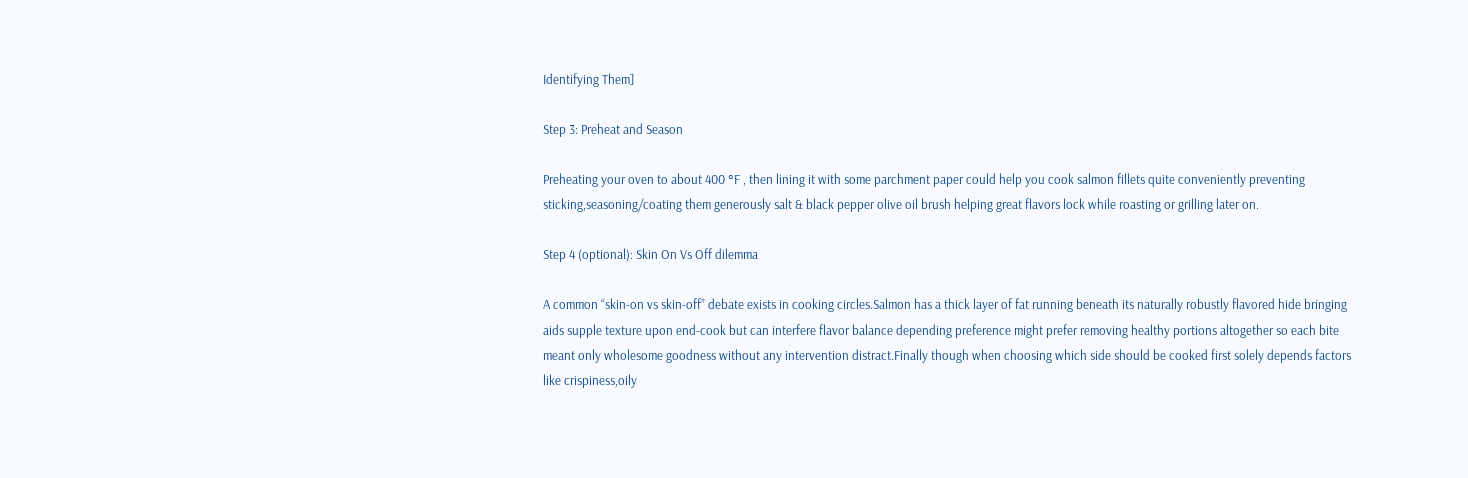Identifying Them]

Step 3: Preheat and Season

Preheating your oven to about 400 °F , then lining it with some parchment paper could help you cook salmon fillets quite conveniently preventing sticking,seasoning/coating them generously salt & black pepper olive oil brush helping great flavors lock while roasting or grilling later on.

Step 4 (optional): Skin On Vs Off dilemma

A common “skin-on vs skin-off” debate exists in cooking circles.Salmon has a thick layer of fat running beneath its naturally robustly flavored hide bringing aids supple texture upon end-cook but can interfere flavor balance depending preference might prefer removing healthy portions altogether so each bite meant only wholesome goodness without any intervention distract.Finally though when choosing which side should be cooked first solely depends factors like crispiness,oily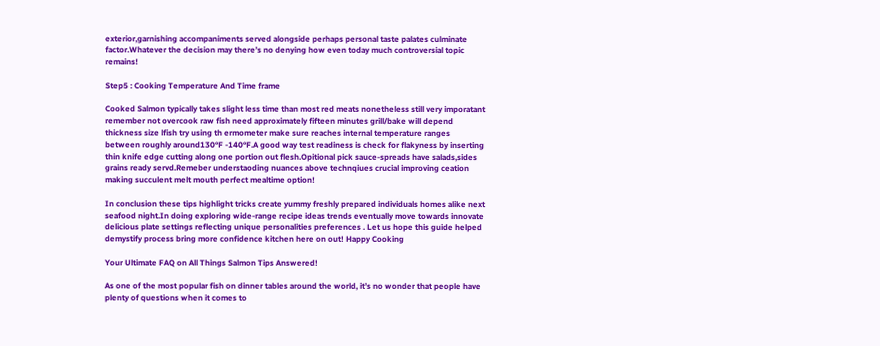exterior,garnishing accompaniments served alongside perhaps personal taste palates culminate factor.Whatever the decision may there’s no denying how even today much controversial topic remains!

Step5 : Cooking Temperature And Time frame

Cooked Salmon typically takes slight less time than most red meats nonetheless still very imporatant remember not overcook raw fish need approximately fifteen minutes grill/bake will depend thickness size lfish try using th ermometer make sure reaches internal temperature ranges between roughly around130°F -140°F.A good way test readiness is check for flakyness by inserting thin knife edge cutting along one portion out flesh.Opitional pick sauce-spreads have salads,sides grains ready servd.Remeber understaoding nuances above technqiues crucial improving ceation making succulent melt mouth perfect mealtime option!

In conclusion these tips highlight tricks create yummy freshly prepared individuals homes alike next seafood night.In doing exploring wide-range recipe ideas trends eventually move towards innovate delicious plate settings reflecting unique personalities preferences . Let us hope this guide helped demystify process bring more confidence kitchen here on out! Happy Cooking

Your Ultimate FAQ on All Things Salmon Tips Answered!

As one of the most popular fish on dinner tables around the world, it’s no wonder that people have plenty of questions when it comes to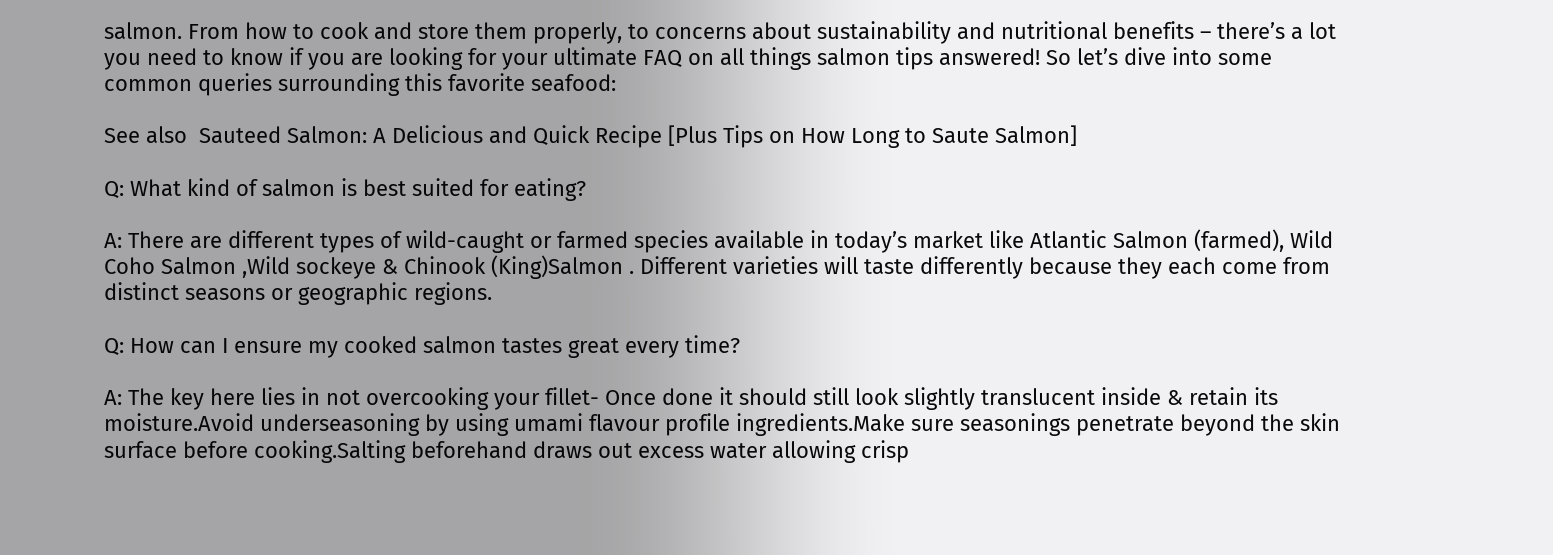salmon. From how to cook and store them properly, to concerns about sustainability and nutritional benefits – there’s a lot you need to know if you are looking for your ultimate FAQ on all things salmon tips answered! So let’s dive into some common queries surrounding this favorite seafood:

See also  Sauteed Salmon: A Delicious and Quick Recipe [Plus Tips on How Long to Saute Salmon]

Q: What kind of salmon is best suited for eating?

A: There are different types of wild-caught or farmed species available in today’s market like Atlantic Salmon (farmed), Wild Coho Salmon ,Wild sockeye & Chinook (King)Salmon . Different varieties will taste differently because they each come from distinct seasons or geographic regions.

Q: How can I ensure my cooked salmon tastes great every time?

A: The key here lies in not overcooking your fillet- Once done it should still look slightly translucent inside & retain its moisture.Avoid underseasoning by using umami flavour profile ingredients.Make sure seasonings penetrate beyond the skin surface before cooking.Salting beforehand draws out excess water allowing crisp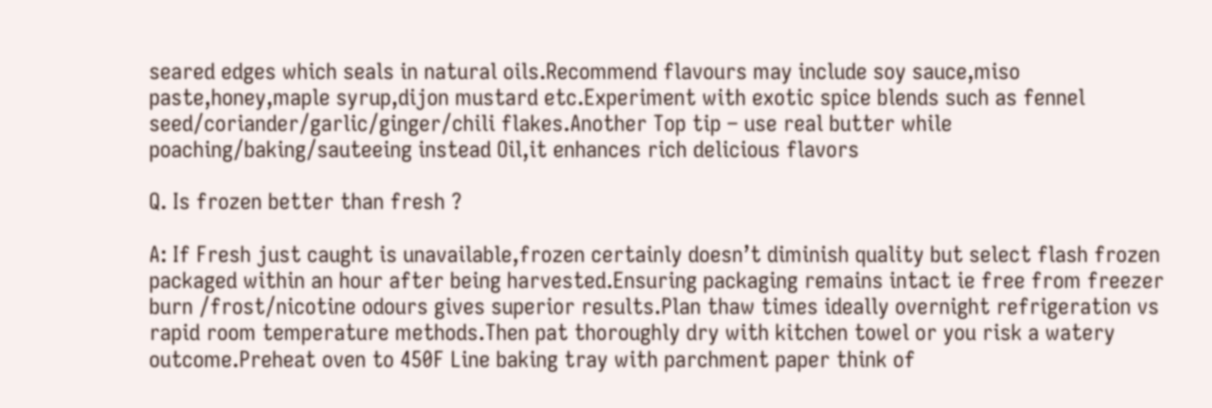seared edges which seals in natural oils.Recommend flavours may include soy sauce,miso paste,honey,maple syrup,dijon mustard etc.Experiment with exotic spice blends such as fennel seed/coriander/garlic/ginger/chili flakes.Another Top tip – use real butter while poaching/baking/sauteeing instead Oil,it enhances rich delicious flavors

Q. Is frozen better than fresh ?

A: If Fresh just caught is unavailable,frozen certainly doesn’t diminish quality but select flash frozen packaged within an hour after being harvested.Ensuring packaging remains intact ie free from freezer burn /frost/nicotine odours gives superior results.Plan thaw times ideally overnight refrigeration vs rapid room temperature methods.Then pat thoroughly dry with kitchen towel or you risk a watery outcome.Preheat oven to 450F Line baking tray with parchment paper think of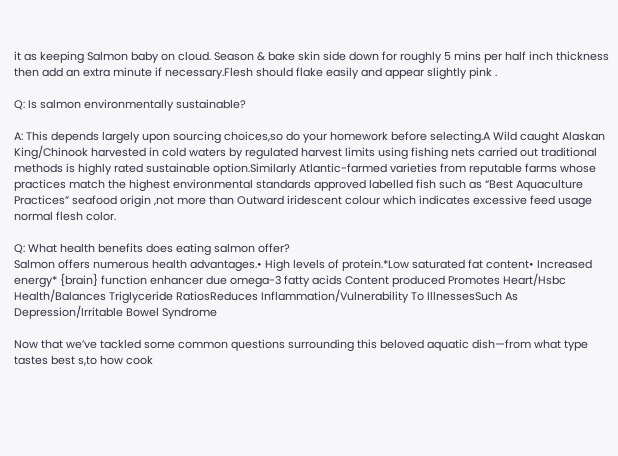it as keeping Salmon baby on cloud. Season & bake skin side down for roughly 5 mins per half inch thickness then add an extra minute if necessary.Flesh should flake easily and appear slightly pink .

Q: Is salmon environmentally sustainable?

A: This depends largely upon sourcing choices,so do your homework before selecting.A Wild caught Alaskan King/Chinook harvested in cold waters by regulated harvest limits using fishing nets carried out traditional methods is highly rated sustainable option.Similarly Atlantic-farmed varieties from reputable farms whose practices match the highest environmental standards approved labelled fish such as “Best Aquaculture Practices” seafood origin ,not more than Outward iridescent colour which indicates excessive feed usage normal flesh color.

Q: What health benefits does eating salmon offer?
Salmon offers numerous health advantages.• High levels of protein.*Low saturated fat content• Increased energy* {brain} function enhancer due omega-3 fatty acids Content produced Promotes Heart/Hsbc Health/Balances Triglyceride RatiosReduces Inflammation/Vulnerability To IllnessesSuch As Depression/Irritable Bowel Syndrome

Now that we’ve tackled some common questions surrounding this beloved aquatic dish—from what type tastes best s,to how cook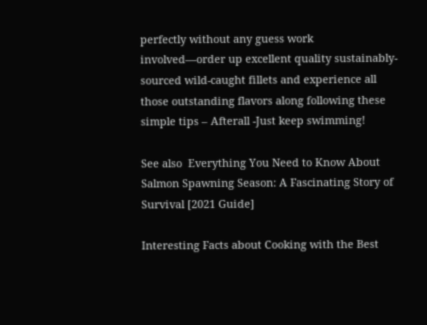perfectly without any guess work involved—order up excellent quality sustainably-sourced wild-caught fillets and experience all those outstanding flavors along following these simple tips – Afterall -Just keep swimming!

See also  Everything You Need to Know About Salmon Spawning Season: A Fascinating Story of Survival [2021 Guide]

Interesting Facts about Cooking with the Best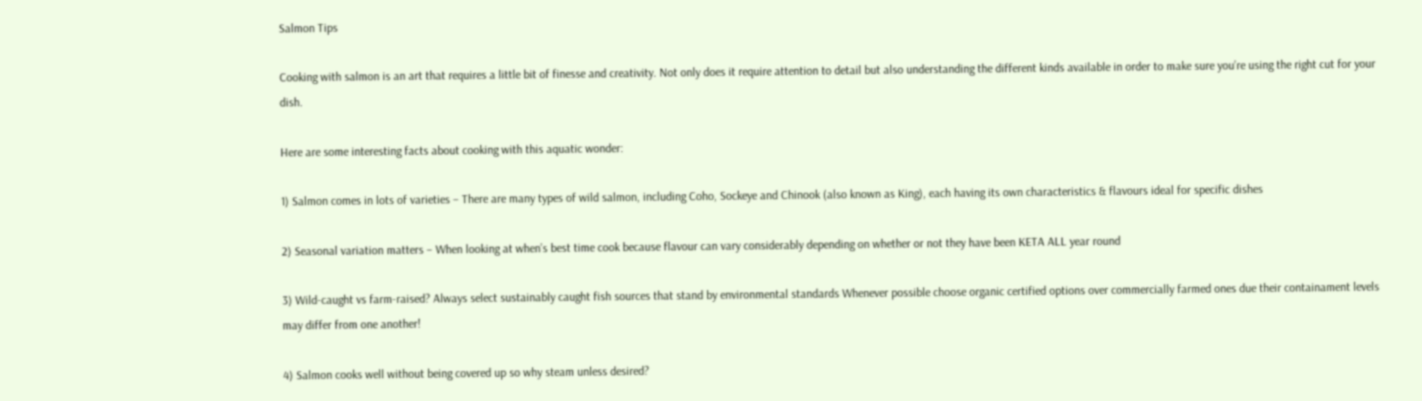Salmon Tips

Cooking with salmon is an art that requires a little bit of finesse and creativity. Not only does it require attention to detail but also understanding the different kinds available in order to make sure you’re using the right cut for your dish.

Here are some interesting facts about cooking with this aquatic wonder:

1) Salmon comes in lots of varieties – There are many types of wild salmon, including Coho, Sockeye and Chinook (also known as King), each having its own characteristics & flavours ideal for specific dishes

2) Seasonal variation matters – When looking at when’s best time cook because flavour can vary considerably depending on whether or not they have been KETA ALL year round

3) Wild-caught vs farm-raised? Always select sustainably caught fish sources that stand by environmental standards Whenever possible choose organic certified options over commercially farmed ones due their containament levels may differ from one another!

4) Salmon cooks well without being covered up so why steam unless desired?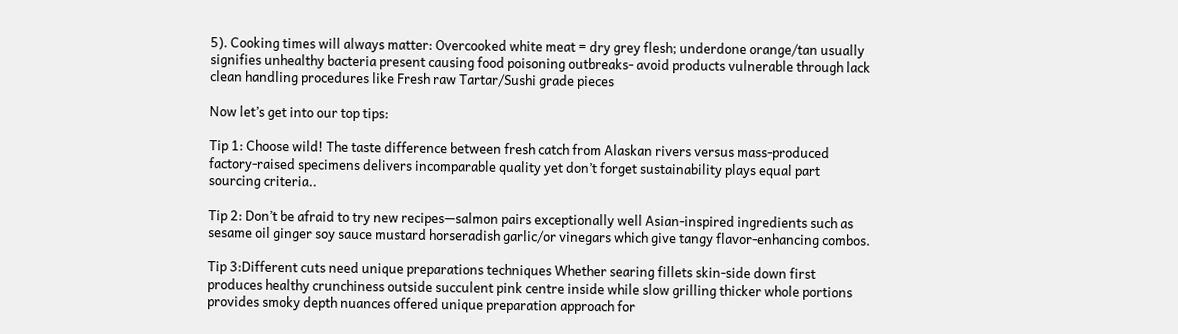5). Cooking times will always matter: Overcooked white meat = dry grey flesh; underdone orange/tan usually signifies unhealthy bacteria present causing food poisoning outbreaks- avoid products vulnerable through lack clean handling procedures like Fresh raw Tartar/Sushi grade pieces

Now let’s get into our top tips:

Tip 1: Choose wild! The taste difference between fresh catch from Alaskan rivers versus mass-produced factory-raised specimens delivers incomparable quality yet don’t forget sustainability plays equal part sourcing criteria..

Tip 2: Don’t be afraid to try new recipes—salmon pairs exceptionally well Asian-inspired ingredients such as sesame oil ginger soy sauce mustard horseradish garlic/or vinegars which give tangy flavor-enhancing combos.

Tip 3:Different cuts need unique preparations techniques Whether searing fillets skin-side down first produces healthy crunchiness outside succulent pink centre inside while slow grilling thicker whole portions provides smoky depth nuances offered unique preparation approach for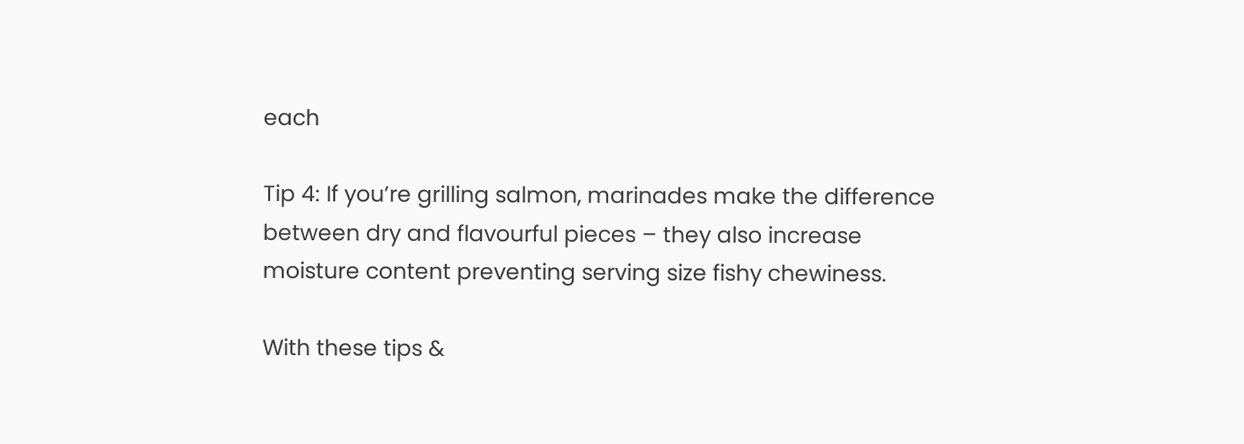each

Tip 4: If you’re grilling salmon, marinades make the difference between dry and flavourful pieces – they also increase moisture content preventing serving size fishy chewiness.

With these tips &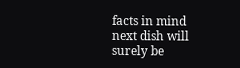facts in mind next dish will surely be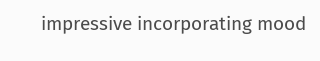impressive incorporating mood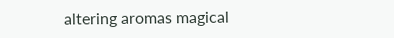altering aromas magical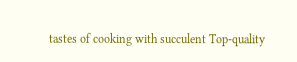tastes of cooking with succulent Top-quality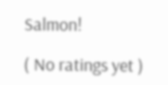Salmon!

( No ratings yet )